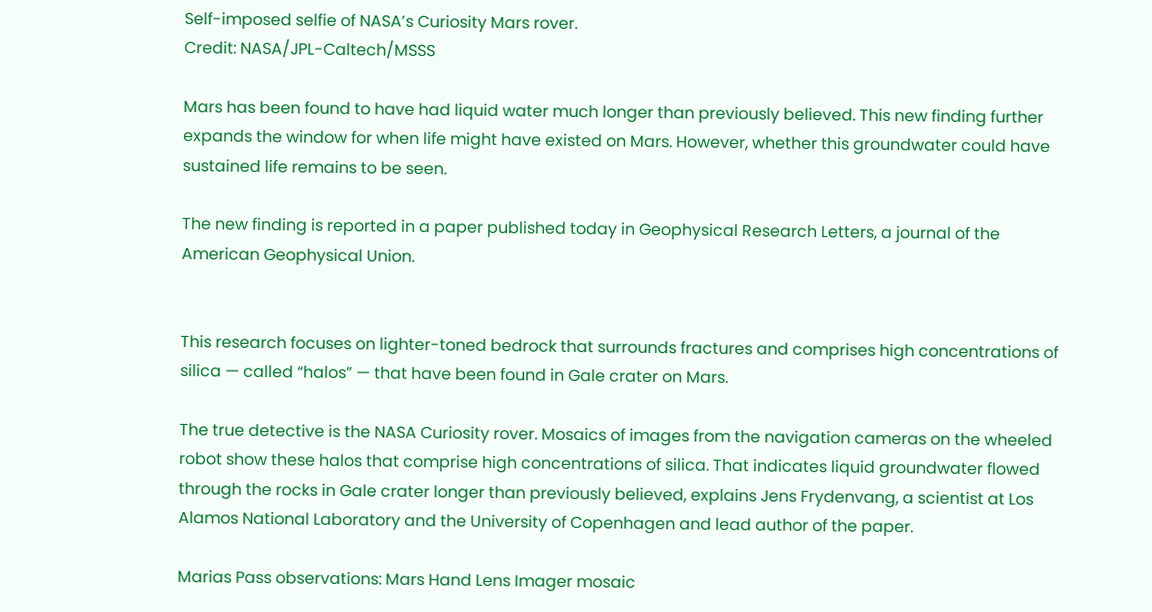Self-imposed selfie of NASA’s Curiosity Mars rover.
Credit: NASA/JPL-Caltech/MSSS

Mars has been found to have had liquid water much longer than previously believed. This new finding further expands the window for when life might have existed on Mars. However, whether this groundwater could have sustained life remains to be seen.

The new finding is reported in a paper published today in Geophysical Research Letters, a journal of the American Geophysical Union.


This research focuses on lighter-toned bedrock that surrounds fractures and comprises high concentrations of silica — called “halos” — that have been found in Gale crater on Mars.

The true detective is the NASA Curiosity rover. Mosaics of images from the navigation cameras on the wheeled robot show these halos that comprise high concentrations of silica. That indicates liquid groundwater flowed through the rocks in Gale crater longer than previously believed, explains Jens Frydenvang, a scientist at Los Alamos National Laboratory and the University of Copenhagen and lead author of the paper.

Marias Pass observations: Mars Hand Lens Imager mosaic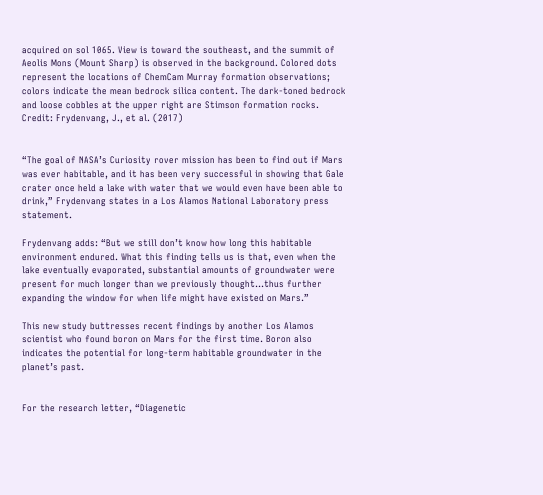acquired on sol 1065. View is toward the southeast, and the summit of Aeolis Mons (Mount Sharp) is observed in the background. Colored dots represent the locations of ChemCam Murray formation observations; colors indicate the mean bedrock silica content. The dark-toned bedrock and loose cobbles at the upper right are Stimson formation rocks.
Credit: Frydenvang, J., et al. (2017)


“The goal of NASA’s Curiosity rover mission has been to find out if Mars was ever habitable, and it has been very successful in showing that Gale crater once held a lake with water that we would even have been able to drink,” Frydenvang states in a Los Alamos National Laboratory press statement.

Frydenvang adds: “But we still don’t know how long this habitable environment endured. What this finding tells us is that, even when the lake eventually evaporated, substantial amounts of groundwater were present for much longer than we previously thought…thus further expanding the window for when life might have existed on Mars.”

This new study buttresses recent findings by another Los Alamos scientist who found boron on Mars for the first time. Boron also indicates the potential for long-term habitable groundwater in the planet’s past.


For the research letter, “Diagenetic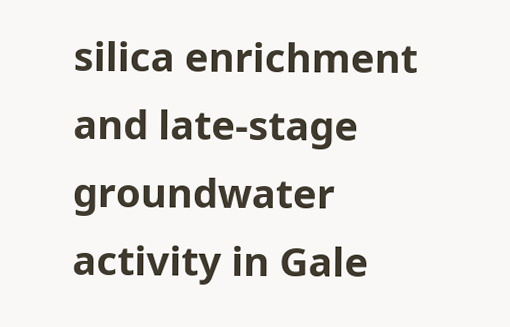silica enrichment and late-stage groundwater activity in Gale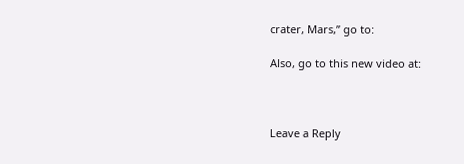crater, Mars,” go to:

Also, go to this new video at:



Leave a Reply